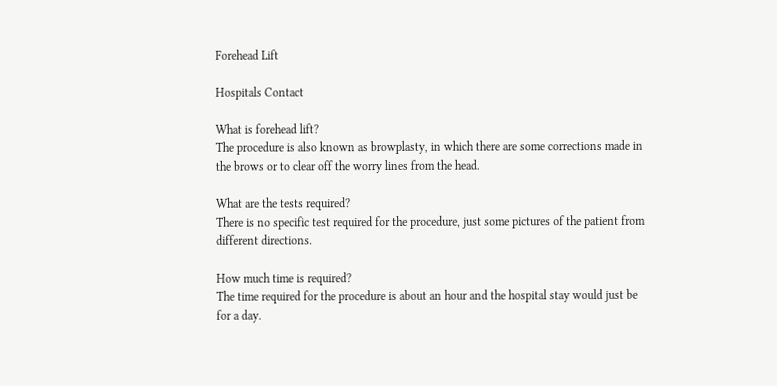Forehead Lift

Hospitals Contact

What is forehead lift?
The procedure is also known as browplasty, in which there are some corrections made in the brows or to clear off the worry lines from the head.

What are the tests required?
There is no specific test required for the procedure, just some pictures of the patient from different directions.

How much time is required?
The time required for the procedure is about an hour and the hospital stay would just be for a day.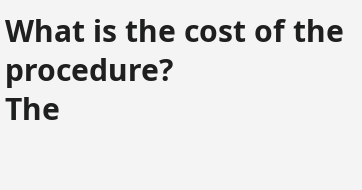What is the cost of the procedure?
The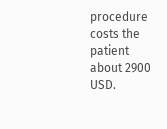procedure costs the patient about 2900 USD.